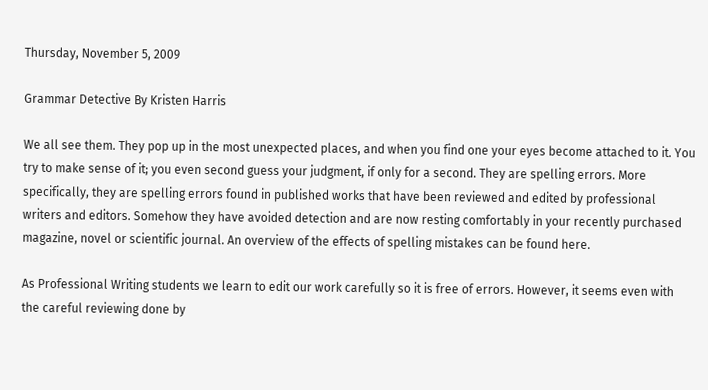Thursday, November 5, 2009

Grammar Detective By Kristen Harris

We all see them. They pop up in the most unexpected places, and when you find one your eyes become attached to it. You try to make sense of it; you even second guess your judgment, if only for a second. They are spelling errors. More specifically, they are spelling errors found in published works that have been reviewed and edited by professional writers and editors. Somehow they have avoided detection and are now resting comfortably in your recently purchased magazine, novel or scientific journal. An overview of the effects of spelling mistakes can be found here.

As Professional Writing students we learn to edit our work carefully so it is free of errors. However, it seems even with the careful reviewing done by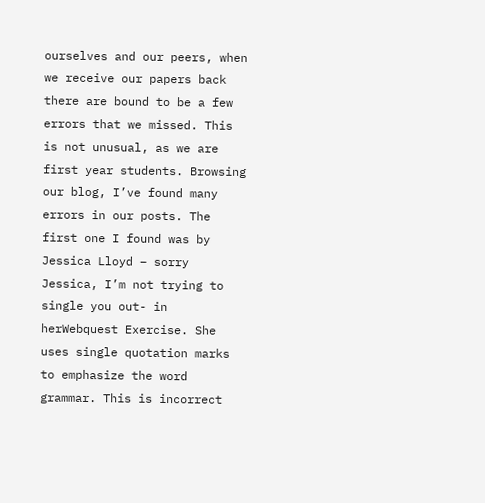ourselves and our peers, when we receive our papers back there are bound to be a few errors that we missed. This is not unusual, as we are first year students. Browsing our blog, I’ve found many errors in our posts. The first one I found was by Jessica Lloyd – sorry Jessica, I’m not trying to single you out- in herWebquest Exercise. She uses single quotation marks to emphasize the word grammar. This is incorrect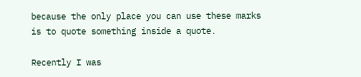because the only place you can use these marks is to quote something inside a quote.

Recently I was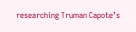researching Truman Capote’s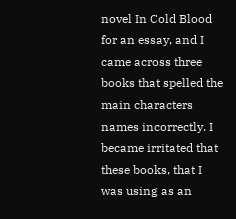novel In Cold Blood for an essay, and I came across three books that spelled the main characters names incorrectly. I became irritated that these books, that I was using as an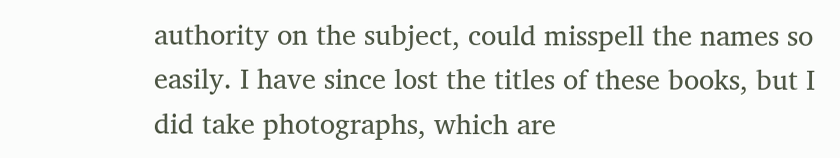authority on the subject, could misspell the names so easily. I have since lost the titles of these books, but I did take photographs, which are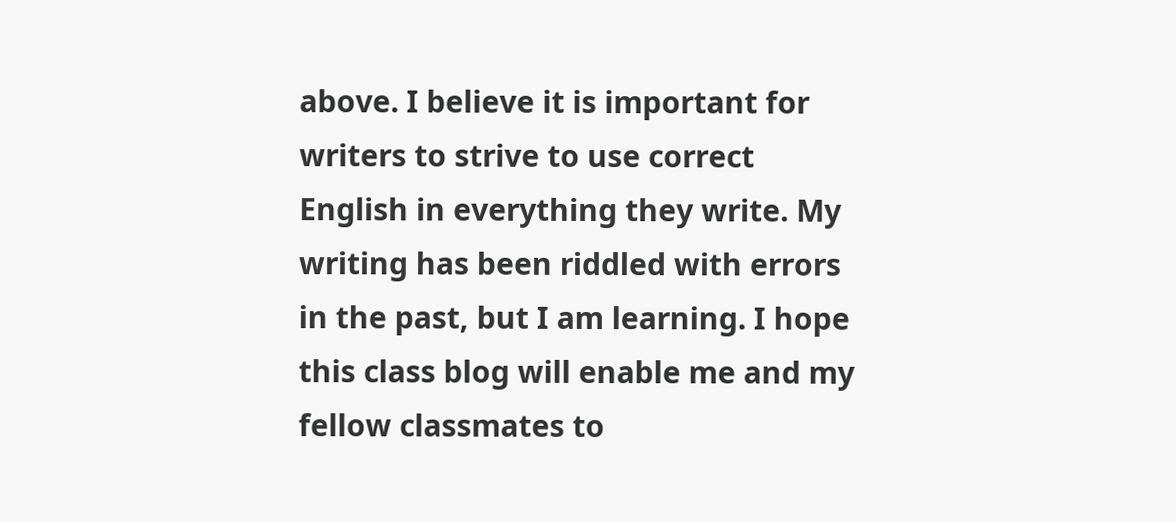above. I believe it is important for writers to strive to use correct English in everything they write. My writing has been riddled with errors in the past, but I am learning. I hope this class blog will enable me and my fellow classmates to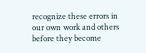recognize these errors in our own work and others before they become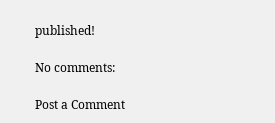published!

No comments:

Post a Comment